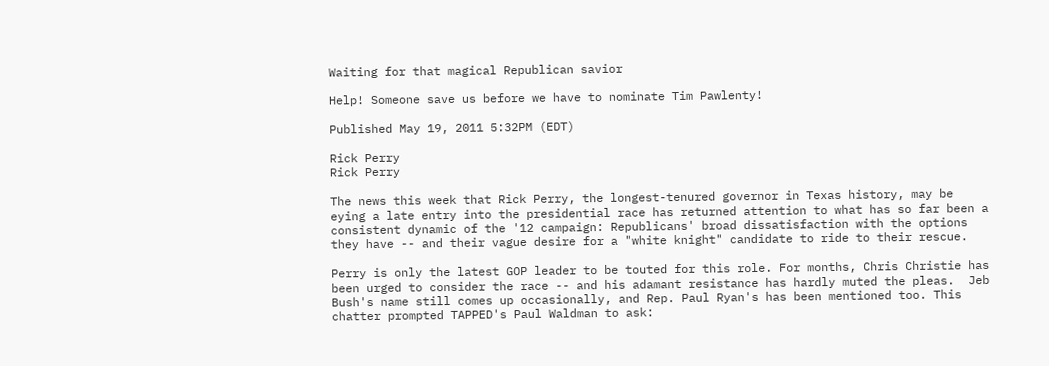Waiting for that magical Republican savior

Help! Someone save us before we have to nominate Tim Pawlenty!

Published May 19, 2011 5:32PM (EDT)

Rick Perry
Rick Perry

The news this week that Rick Perry, the longest-tenured governor in Texas history, may be eying a late entry into the presidential race has returned attention to what has so far been a consistent dynamic of the '12 campaign: Republicans' broad dissatisfaction with the options they have -- and their vague desire for a "white knight" candidate to ride to their rescue.

Perry is only the latest GOP leader to be touted for this role. For months, Chris Christie has been urged to consider the race -- and his adamant resistance has hardly muted the pleas.  Jeb Bush's name still comes up occasionally, and Rep. Paul Ryan's has been mentioned too. This chatter prompted TAPPED's Paul Waldman to ask: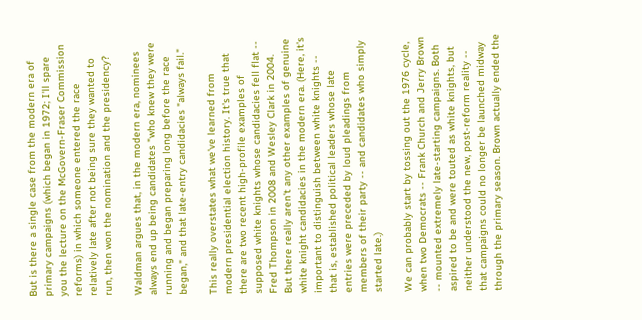But is there a single case from the modern era of primary campaigns (which began in 1972; I'll spare you the lecture on the McGovern-Fraser Commission reforms) in which someone entered the race relatively late after not being sure they wanted to run, then won the nomination and the presidency?

Waldman argues that, in the modern era, nominees always end up being candidates "who knew they were running and began preparing long before the race began," and that late-entry candidacies "always fail."

This really overstates what we've learned from modern presidential election history. It's true that there are two recent high-profile examples of supposed white knights whose candidacies fell flat -- Fred Thompson in 2008 and Wesley Clark in 2004. But there really aren't any other examples of genuine white knight candidacies in the modern era. (Here, it's important to distinguish between white knights -- that is, established political leaders whose late entries were preceded by loud pleadings from members of their party -- and candidates who simply started late.)

We can probably start by tossing out the 1976 cycle, when two Democrats -- Frank Church and Jerry Brown -- mounted extremely late-starting campaigns. Both aspired to be and were touted as white knights, but neither understood the new, post-reform reality -- that campaigns could no longer be launched midway through the primary season. Brown actually ended the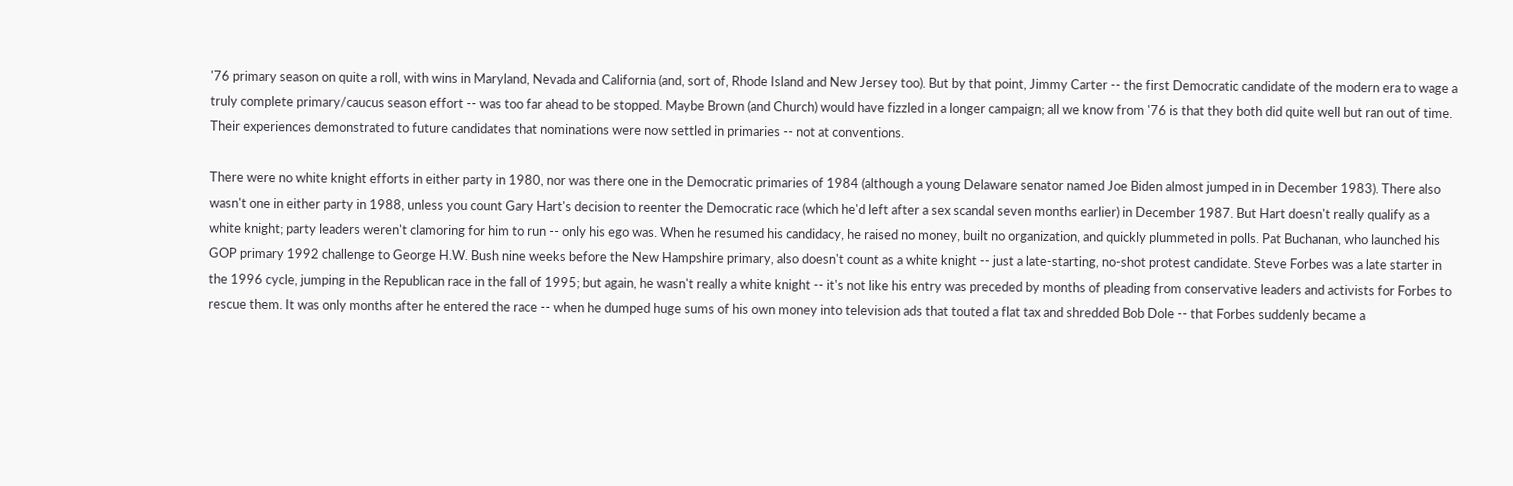'76 primary season on quite a roll, with wins in Maryland, Nevada and California (and, sort of, Rhode Island and New Jersey too). But by that point, Jimmy Carter -- the first Democratic candidate of the modern era to wage a truly complete primary/caucus season effort -- was too far ahead to be stopped. Maybe Brown (and Church) would have fizzled in a longer campaign; all we know from '76 is that they both did quite well but ran out of time. Their experiences demonstrated to future candidates that nominations were now settled in primaries -- not at conventions.

There were no white knight efforts in either party in 1980, nor was there one in the Democratic primaries of 1984 (although a young Delaware senator named Joe Biden almost jumped in in December 1983). There also wasn't one in either party in 1988, unless you count Gary Hart's decision to reenter the Democratic race (which he'd left after a sex scandal seven months earlier) in December 1987. But Hart doesn't really qualify as a white knight; party leaders weren't clamoring for him to run -- only his ego was. When he resumed his candidacy, he raised no money, built no organization, and quickly plummeted in polls. Pat Buchanan, who launched his GOP primary 1992 challenge to George H.W. Bush nine weeks before the New Hampshire primary, also doesn't count as a white knight -- just a late-starting, no-shot protest candidate. Steve Forbes was a late starter in the 1996 cycle, jumping in the Republican race in the fall of 1995; but again, he wasn't really a white knight -- it's not like his entry was preceded by months of pleading from conservative leaders and activists for Forbes to rescue them. It was only months after he entered the race -- when he dumped huge sums of his own money into television ads that touted a flat tax and shredded Bob Dole -- that Forbes suddenly became a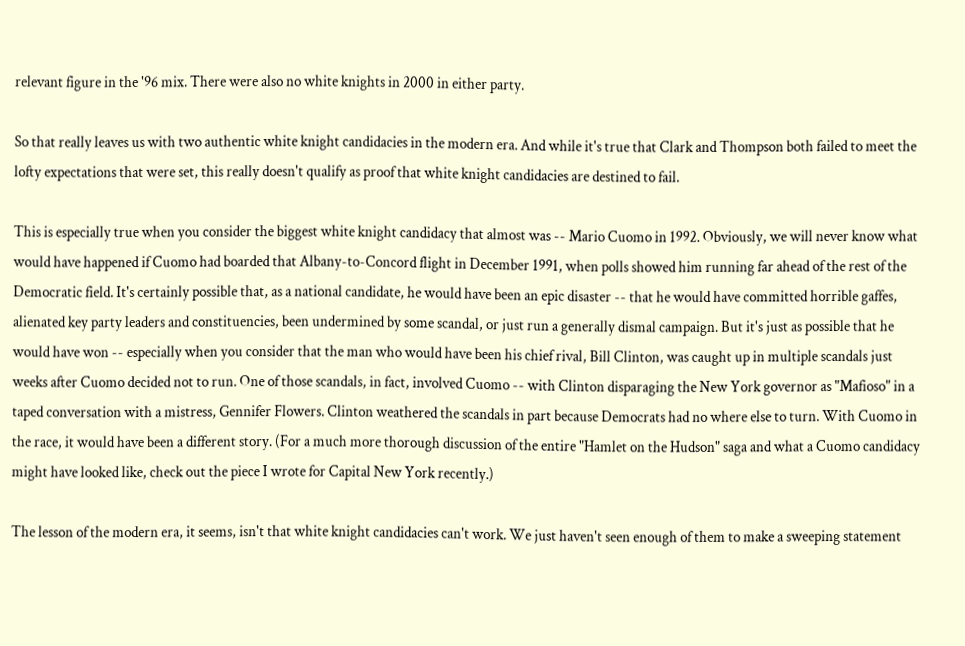relevant figure in the '96 mix. There were also no white knights in 2000 in either party.

So that really leaves us with two authentic white knight candidacies in the modern era. And while it's true that Clark and Thompson both failed to meet the lofty expectations that were set, this really doesn't qualify as proof that white knight candidacies are destined to fail.

This is especially true when you consider the biggest white knight candidacy that almost was -- Mario Cuomo in 1992. Obviously, we will never know what would have happened if Cuomo had boarded that Albany-to-Concord flight in December 1991, when polls showed him running far ahead of the rest of the Democratic field. It's certainly possible that, as a national candidate, he would have been an epic disaster -- that he would have committed horrible gaffes, alienated key party leaders and constituencies, been undermined by some scandal, or just run a generally dismal campaign. But it's just as possible that he would have won -- especially when you consider that the man who would have been his chief rival, Bill Clinton, was caught up in multiple scandals just weeks after Cuomo decided not to run. One of those scandals, in fact, involved Cuomo -- with Clinton disparaging the New York governor as "Mafioso" in a taped conversation with a mistress, Gennifer Flowers. Clinton weathered the scandals in part because Democrats had no where else to turn. With Cuomo in the race, it would have been a different story. (For a much more thorough discussion of the entire "Hamlet on the Hudson" saga and what a Cuomo candidacy might have looked like, check out the piece I wrote for Capital New York recently.)

The lesson of the modern era, it seems, isn't that white knight candidacies can't work. We just haven't seen enough of them to make a sweeping statement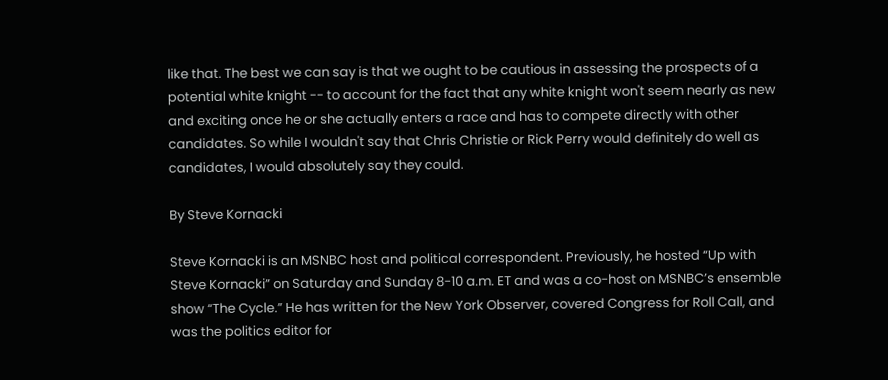like that. The best we can say is that we ought to be cautious in assessing the prospects of a potential white knight -- to account for the fact that any white knight won't seem nearly as new and exciting once he or she actually enters a race and has to compete directly with other candidates. So while I wouldn't say that Chris Christie or Rick Perry would definitely do well as candidates, I would absolutely say they could.

By Steve Kornacki

Steve Kornacki is an MSNBC host and political correspondent. Previously, he hosted “Up with Steve Kornacki” on Saturday and Sunday 8-10 a.m. ET and was a co-host on MSNBC’s ensemble show “The Cycle.” He has written for the New York Observer, covered Congress for Roll Call, and was the politics editor for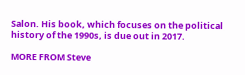Salon. His book, which focuses on the political history of the 1990s, is due out in 2017.

MORE FROM Steve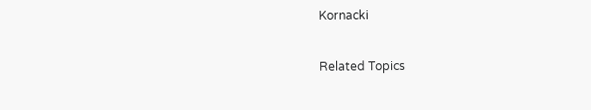Kornacki

Related Topics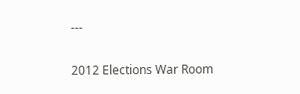---

2012 Elections War Room